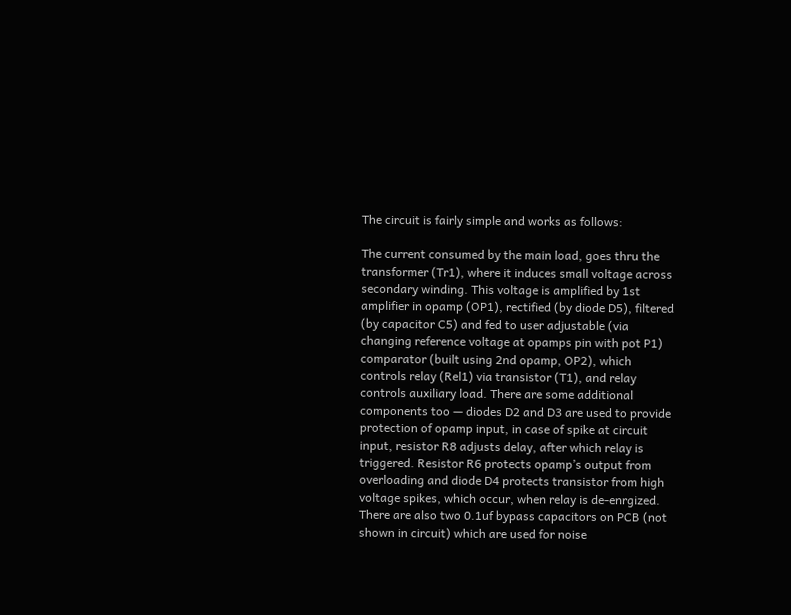The circuit is fairly simple and works as follows:

The current consumed by the main load, goes thru the transformer (Tr1), where it induces small voltage across secondary winding. This voltage is amplified by 1st amplifier in opamp (OP1), rectified (by diode D5), filtered (by capacitor C5) and fed to user adjustable (via changing reference voltage at opamps pin with pot P1) comparator (built using 2nd opamp, OP2), which controls relay (Rel1) via transistor (T1), and relay controls auxiliary load. There are some additional components too — diodes D2 and D3 are used to provide protection of opamp input, in case of spike at circuit input, resistor R8 adjusts delay, after which relay is triggered. Resistor R6 protects opamp’s output from overloading and diode D4 protects transistor from high voltage spikes, which occur, when relay is de-enrgized. There are also two 0.1uf bypass capacitors on PCB (not shown in circuit) which are used for noise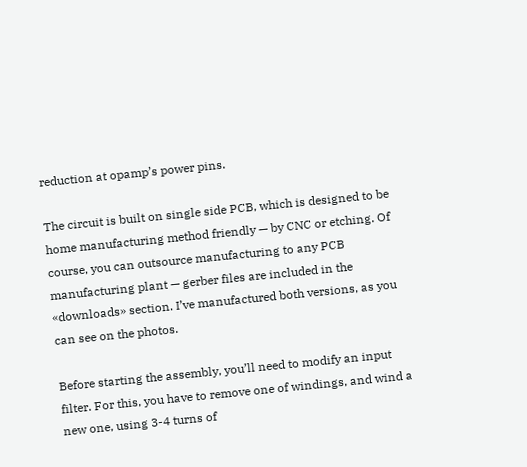reduction at opamp’s power pins.

The circuit is built on single side PCB, which is designed to be home manufacturing method friendly — by CNC or etching. Of course, you can outsource manufacturing to any PCB manufacturing plant — gerber files are included in the «downloads» section. I’ve manufactured both versions, as you can see on the photos.

Before starting the assembly, you’ll need to modify an input filter. For this, you have to remove one of windings, and wind a new one, using 3-4 turns of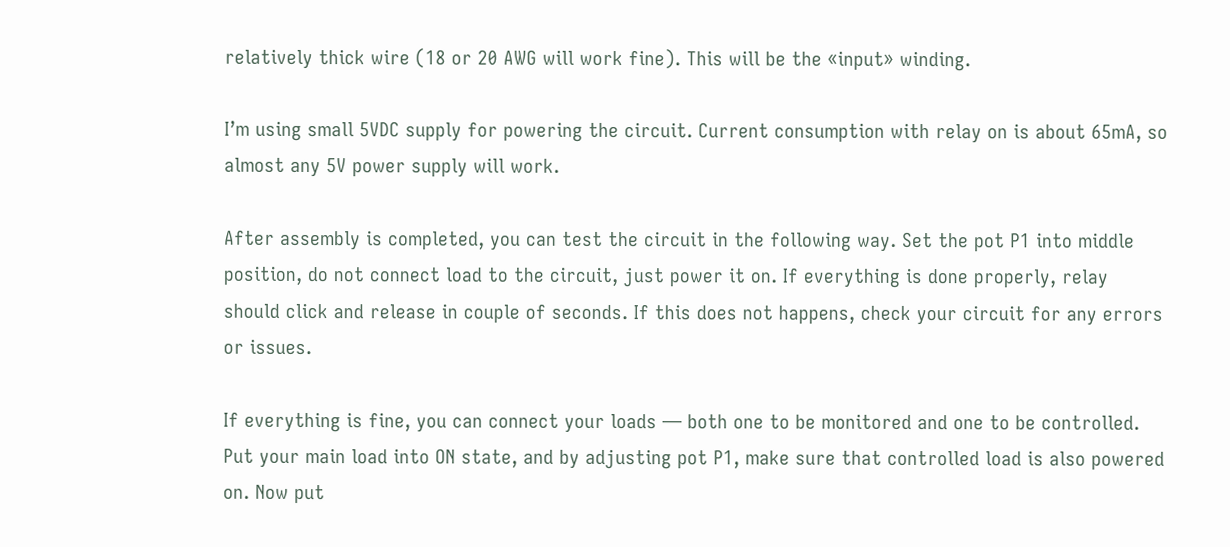relatively thick wire (18 or 20 AWG will work fine). This will be the «input» winding.

I’m using small 5VDC supply for powering the circuit. Current consumption with relay on is about 65mA, so almost any 5V power supply will work.

After assembly is completed, you can test the circuit in the following way. Set the pot P1 into middle position, do not connect load to the circuit, just power it on. If everything is done properly, relay should click and release in couple of seconds. If this does not happens, check your circuit for any errors or issues.

If everything is fine, you can connect your loads — both one to be monitored and one to be controlled. Put your main load into ON state, and by adjusting pot P1, make sure that controlled load is also powered on. Now put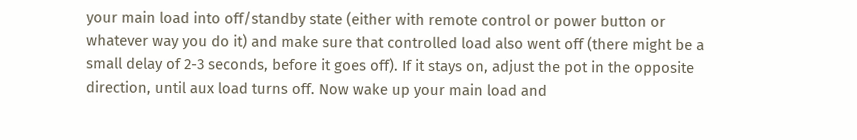your main load into off/standby state (either with remote control or power button or whatever way you do it) and make sure that controlled load also went off (there might be a small delay of 2-3 seconds, before it goes off). If it stays on, adjust the pot in the opposite direction, until aux load turns off. Now wake up your main load and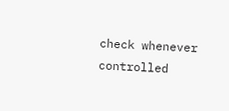check whenever controlled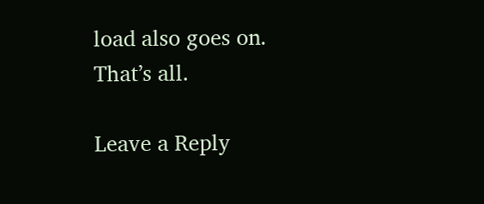load also goes on. That’s all.

Leave a Reply